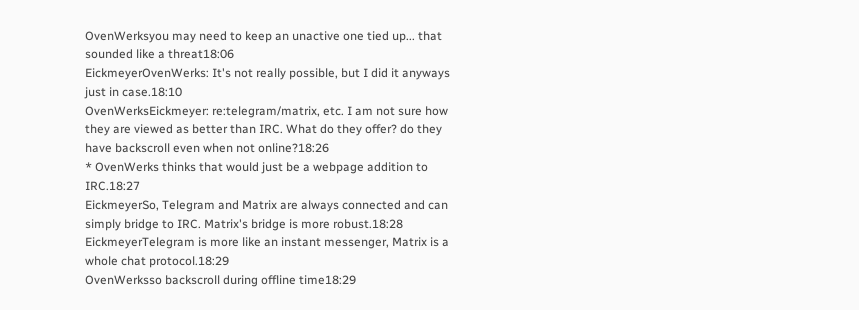OvenWerksyou may need to keep an unactive one tied up... that sounded like a threat18:06
EickmeyerOvenWerks: It's not really possible, but I did it anyways just in case.18:10
OvenWerksEickmeyer: re:telegram/matrix, etc. I am not sure how they are viewed as better than IRC. What do they offer? do they have backscroll even when not online?18:26
* OvenWerks thinks that would just be a webpage addition to IRC.18:27
EickmeyerSo, Telegram and Matrix are always connected and can simply bridge to IRC. Matrix's bridge is more robust.18:28
EickmeyerTelegram is more like an instant messenger, Matrix is a whole chat protocol.18:29
OvenWerksso backscroll during offline time18:29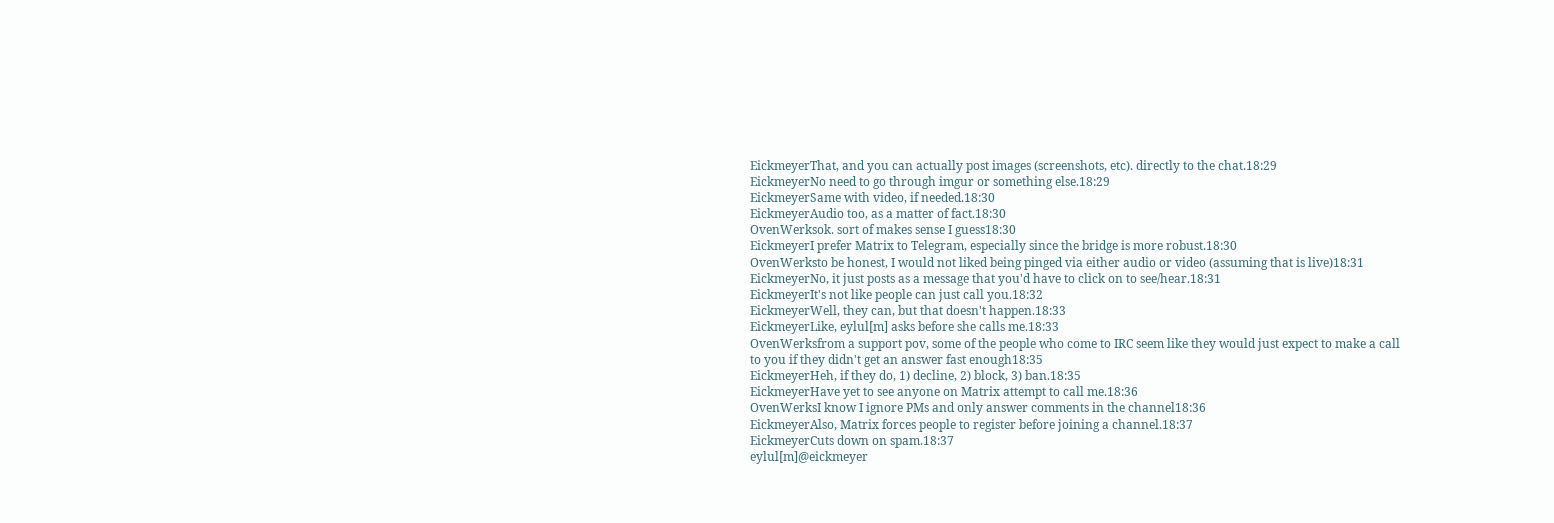EickmeyerThat, and you can actually post images (screenshots, etc). directly to the chat.18:29
EickmeyerNo need to go through imgur or something else.18:29
EickmeyerSame with video, if needed.18:30
EickmeyerAudio too, as a matter of fact.18:30
OvenWerksok. sort of makes sense I guess18:30
EickmeyerI prefer Matrix to Telegram, especially since the bridge is more robust.18:30
OvenWerksto be honest, I would not liked being pinged via either audio or video (assuming that is live)18:31
EickmeyerNo, it just posts as a message that you'd have to click on to see/hear.18:31
EickmeyerIt's not like people can just call you.18:32
EickmeyerWell, they can, but that doesn't happen.18:33
EickmeyerLike, eylul[m] asks before she calls me.18:33
OvenWerksfrom a support pov, some of the people who come to IRC seem like they would just expect to make a call to you if they didn't get an answer fast enough18:35
EickmeyerHeh, if they do, 1) decline, 2) block, 3) ban.18:35
EickmeyerHave yet to see anyone on Matrix attempt to call me.18:36
OvenWerksI know I ignore PMs and only answer comments in the channel18:36
EickmeyerAlso, Matrix forces people to register before joining a channel.18:37
EickmeyerCuts down on spam.18:37
eylul[m]@eickmeyer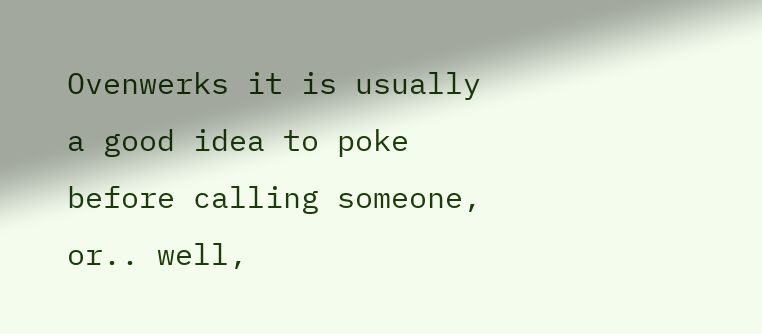Ovenwerks it is usually a good idea to poke before calling someone, or.. well,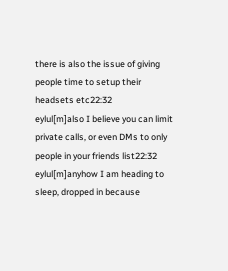there is also the issue of giving people time to setup their headsets etc22:32
eylul[m]also I believe you can limit private calls, or even DMs to only people in your friends list22:32
eylul[m]anyhow I am heading to sleep, dropped in because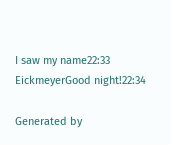I saw my name22:33
EickmeyerGood night!22:34

Generated by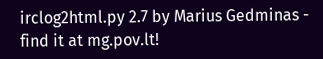irclog2html.py 2.7 by Marius Gedminas - find it at mg.pov.lt!